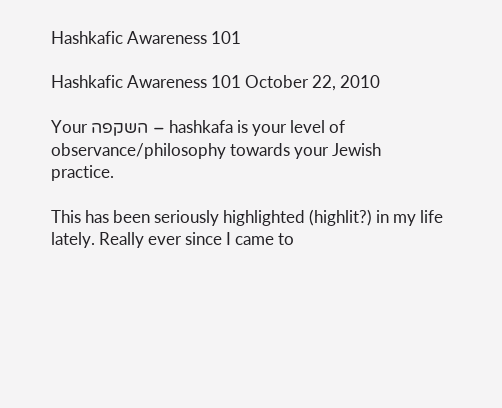Hashkafic Awareness 101

Hashkafic Awareness 101 October 22, 2010

Your השקפה – hashkafa is your level of observance/philosophy towards your Jewish practice.

This has been seriously highlighted (highlit?) in my life lately. Really ever since I came to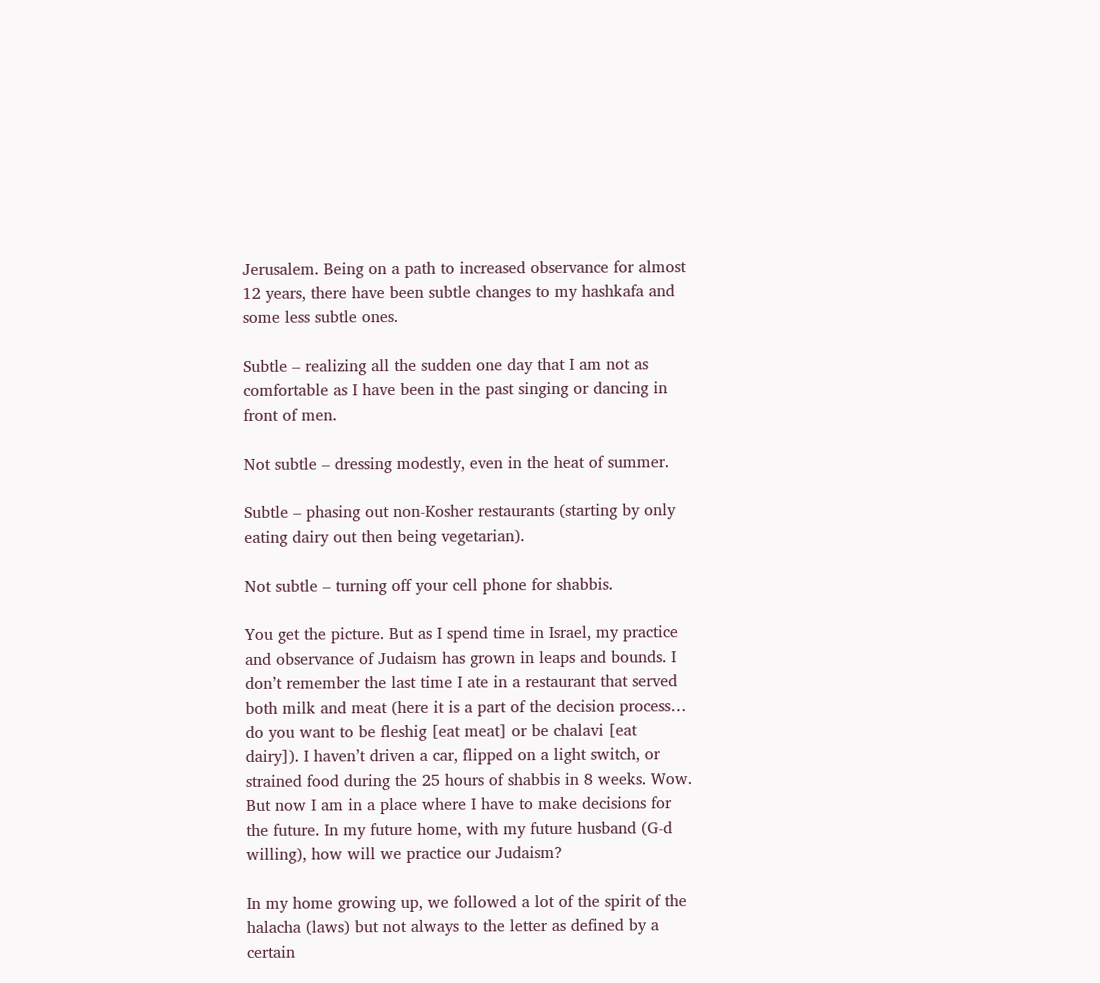Jerusalem. Being on a path to increased observance for almost 12 years, there have been subtle changes to my hashkafa and some less subtle ones.

Subtle – realizing all the sudden one day that I am not as comfortable as I have been in the past singing or dancing in front of men.

Not subtle – dressing modestly, even in the heat of summer.

Subtle – phasing out non-Kosher restaurants (starting by only eating dairy out then being vegetarian).

Not subtle – turning off your cell phone for shabbis.

You get the picture. But as I spend time in Israel, my practice and observance of Judaism has grown in leaps and bounds. I don’t remember the last time I ate in a restaurant that served both milk and meat (here it is a part of the decision process… do you want to be fleshig [eat meat] or be chalavi [eat dairy]). I haven’t driven a car, flipped on a light switch, or strained food during the 25 hours of shabbis in 8 weeks. Wow. But now I am in a place where I have to make decisions for the future. In my future home, with my future husband (G-d willing), how will we practice our Judaism?

In my home growing up, we followed a lot of the spirit of the halacha (laws) but not always to the letter as defined by a certain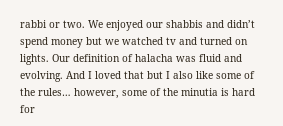rabbi or two. We enjoyed our shabbis and didn’t spend money but we watched tv and turned on lights. Our definition of halacha was fluid and evolving. And I loved that but I also like some of the rules… however, some of the minutia is hard for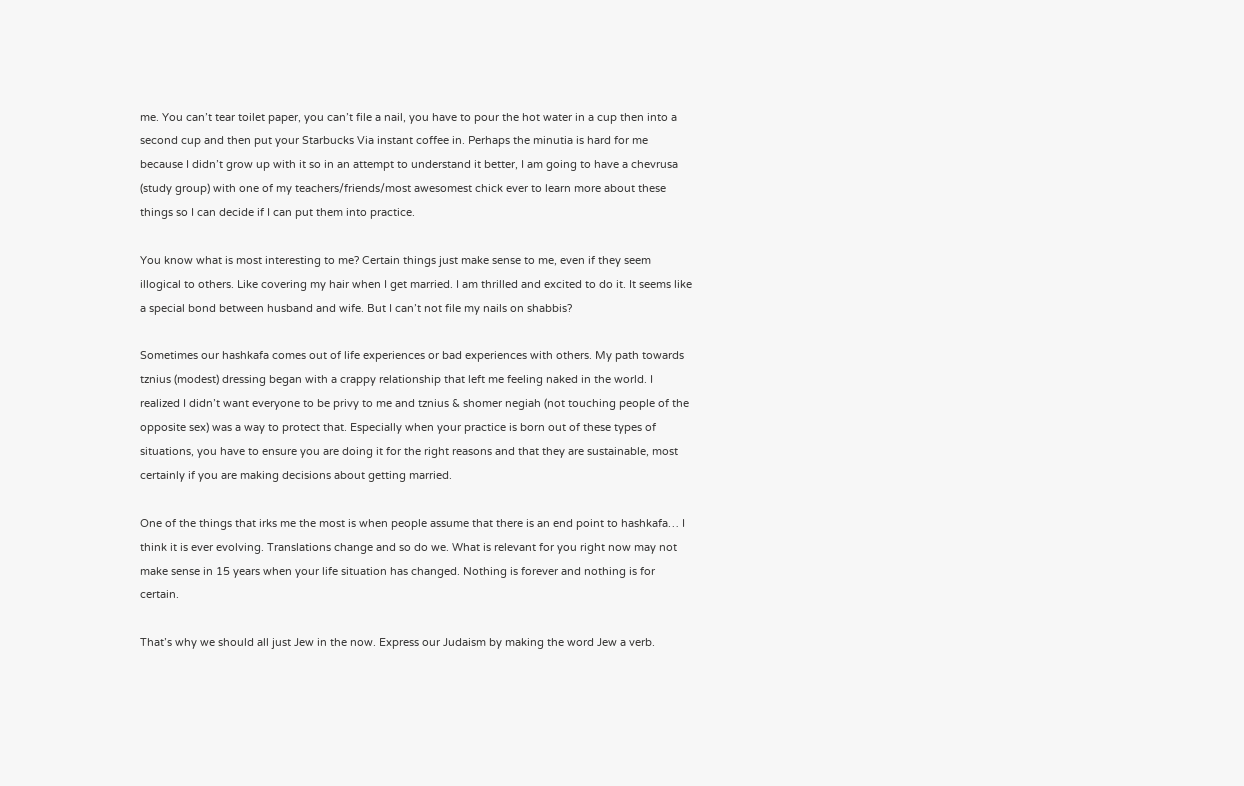me. You can’t tear toilet paper, you can’t file a nail, you have to pour the hot water in a cup then into a second cup and then put your Starbucks Via instant coffee in. Perhaps the minutia is hard for me because I didn’t grow up with it so in an attempt to understand it better, I am going to have a chevrusa (study group) with one of my teachers/friends/most awesomest chick ever to learn more about these things so I can decide if I can put them into practice.

You know what is most interesting to me? Certain things just make sense to me, even if they seem illogical to others. Like covering my hair when I get married. I am thrilled and excited to do it. It seems like a special bond between husband and wife. But I can’t not file my nails on shabbis?

Sometimes our hashkafa comes out of life experiences or bad experiences with others. My path towards tznius (modest) dressing began with a crappy relationship that left me feeling naked in the world. I realized I didn’t want everyone to be privy to me and tznius & shomer negiah (not touching people of the opposite sex) was a way to protect that. Especially when your practice is born out of these types of situations, you have to ensure you are doing it for the right reasons and that they are sustainable, most certainly if you are making decisions about getting married.

One of the things that irks me the most is when people assume that there is an end point to hashkafa… I think it is ever evolving. Translations change and so do we. What is relevant for you right now may not make sense in 15 years when your life situation has changed. Nothing is forever and nothing is for certain.

That’s why we should all just Jew in the now. Express our Judaism by making the word Jew a verb.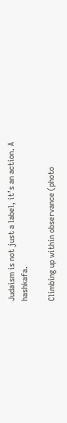Judaism is not just a label, it’s an action. A hashkafa.

Climbing up within observance (photo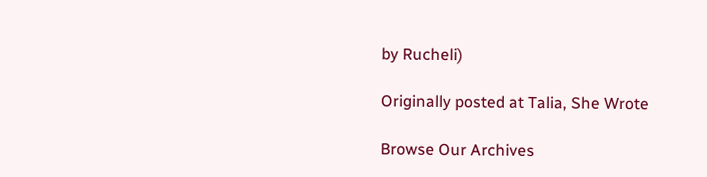by Rucheli)

Originally posted at Talia, She Wrote

Browse Our Archives